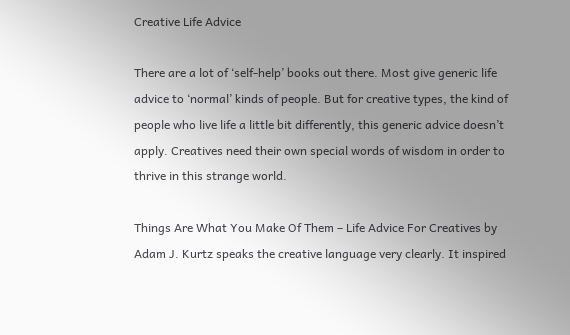Creative Life Advice

There are a lot of ‘self-help’ books out there. Most give generic life advice to ‘normal’ kinds of people. But for creative types, the kind of people who live life a little bit differently, this generic advice doesn’t apply. Creatives need their own special words of wisdom in order to thrive in this strange world.

Things Are What You Make Of Them – Life Advice For Creatives by Adam J. Kurtz speaks the creative language very clearly. It inspired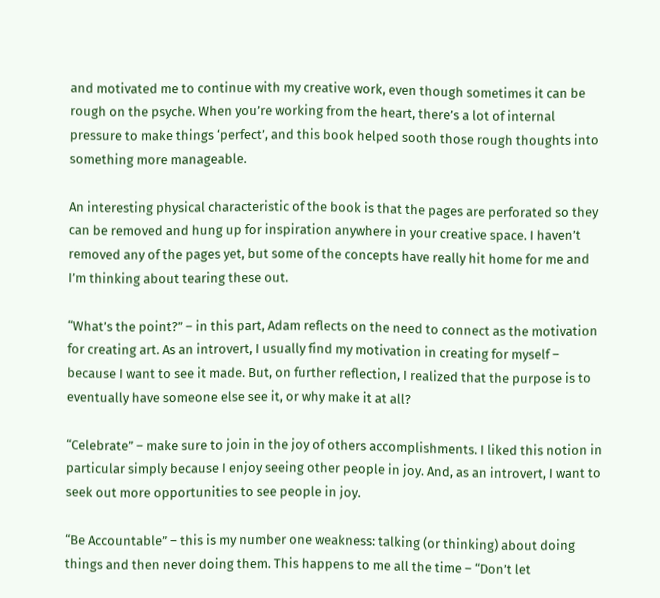and motivated me to continue with my creative work, even though sometimes it can be rough on the psyche. When you’re working from the heart, there’s a lot of internal pressure to make things ‘perfect’, and this book helped sooth those rough thoughts into something more manageable.

An interesting physical characteristic of the book is that the pages are perforated so they can be removed and hung up for inspiration anywhere in your creative space. I haven’t removed any of the pages yet, but some of the concepts have really hit home for me and I’m thinking about tearing these out.

“What’s the point?” – in this part, Adam reflects on the need to connect as the motivation for creating art. As an introvert, I usually find my motivation in creating for myself – because I want to see it made. But, on further reflection, I realized that the purpose is to eventually have someone else see it, or why make it at all?

“Celebrate” – make sure to join in the joy of others accomplishments. I liked this notion in particular simply because I enjoy seeing other people in joy. And, as an introvert, I want to seek out more opportunities to see people in joy.

“Be Accountable” – this is my number one weakness: talking (or thinking) about doing things and then never doing them. This happens to me all the time – “Don’t let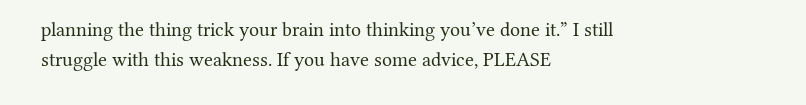planning the thing trick your brain into thinking you’ve done it.” I still struggle with this weakness. If you have some advice, PLEASE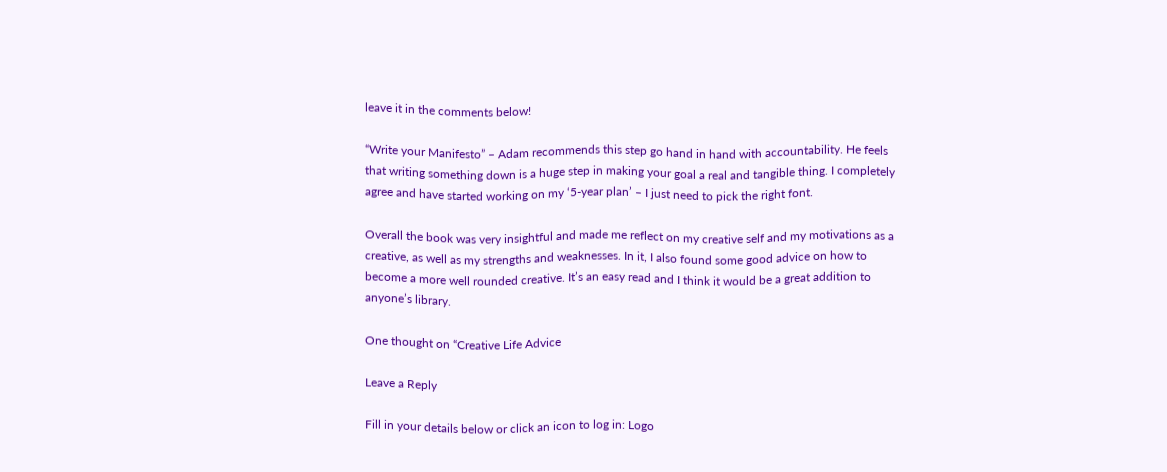leave it in the comments below!

“Write your Manifesto” – Adam recommends this step go hand in hand with accountability. He feels that writing something down is a huge step in making your goal a real and tangible thing. I completely agree and have started working on my ‘5-year plan’ – I just need to pick the right font.

Overall the book was very insightful and made me reflect on my creative self and my motivations as a creative, as well as my strengths and weaknesses. In it, I also found some good advice on how to become a more well rounded creative. It’s an easy read and I think it would be a great addition to anyone’s library.

One thought on “Creative Life Advice

Leave a Reply

Fill in your details below or click an icon to log in: Logo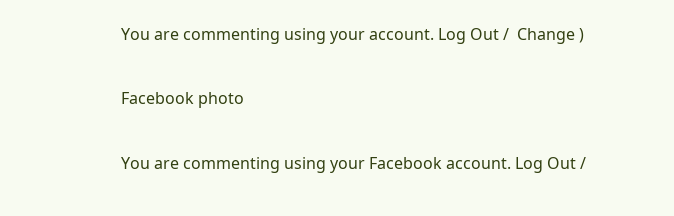You are commenting using your account. Log Out /  Change )

Facebook photo

You are commenting using your Facebook account. Log Out /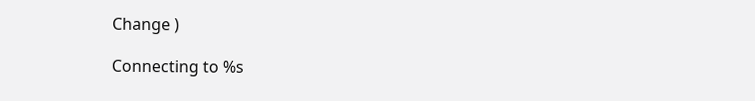Change )

Connecting to %s